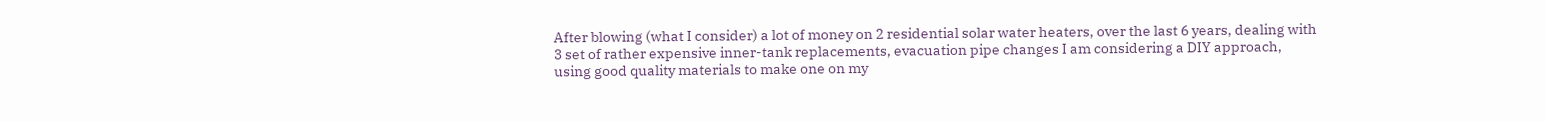After blowing (what I consider) a lot of money on 2 residential solar water heaters, over the last 6 years, dealing with 3 set of rather expensive inner-tank replacements, evacuation pipe changes I am considering a DIY approach, using good quality materials to make one on my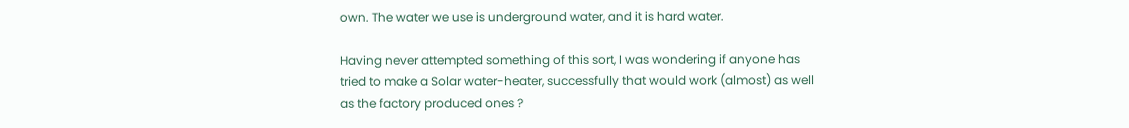own. The water we use is underground water, and it is hard water.

Having never attempted something of this sort, I was wondering if anyone has tried to make a Solar water-heater, successfully that would work (almost) as well as the factory produced ones ?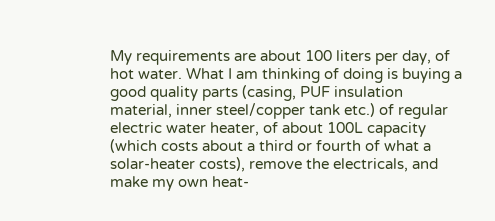My requirements are about 100 liters per day, of hot water. What I am thinking of doing is buying a good quality parts (casing, PUF insulation material, inner steel/copper tank etc.) of regular electric water heater, of about 100L capacity (which costs about a third or fourth of what a solar-heater costs), remove the electricals, and make my own heat-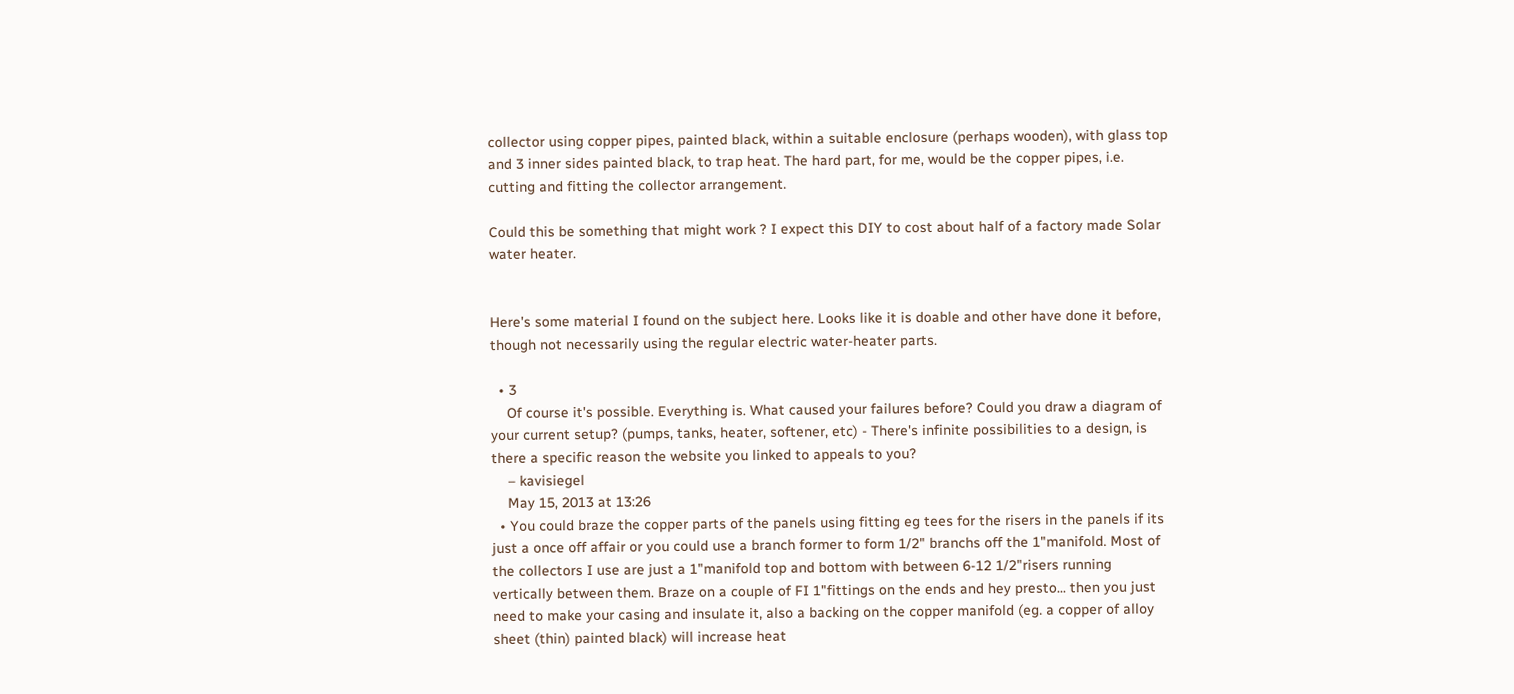collector using copper pipes, painted black, within a suitable enclosure (perhaps wooden), with glass top and 3 inner sides painted black, to trap heat. The hard part, for me, would be the copper pipes, i.e. cutting and fitting the collector arrangement.

Could this be something that might work ? I expect this DIY to cost about half of a factory made Solar water heater.


Here's some material I found on the subject here. Looks like it is doable and other have done it before, though not necessarily using the regular electric water-heater parts.

  • 3
    Of course it's possible. Everything is. What caused your failures before? Could you draw a diagram of your current setup? (pumps, tanks, heater, softener, etc) - There's infinite possibilities to a design, is there a specific reason the website you linked to appeals to you?
    – kavisiegel
    May 15, 2013 at 13:26
  • You could braze the copper parts of the panels using fitting eg tees for the risers in the panels if its just a once off affair or you could use a branch former to form 1/2" branchs off the 1"manifold. Most of the collectors I use are just a 1"manifold top and bottom with between 6-12 1/2"risers running vertically between them. Braze on a couple of FI 1"fittings on the ends and hey presto... then you just need to make your casing and insulate it, also a backing on the copper manifold (eg. a copper of alloy sheet (thin) painted black) will increase heat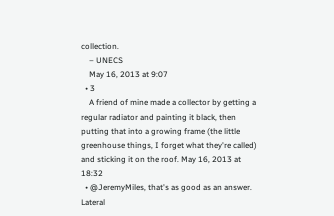collection.
    – UNECS
    May 16, 2013 at 9:07
  • 3
    A friend of mine made a collector by getting a regular radiator and painting it black, then putting that into a growing frame (the little greenhouse things, I forget what they're called) and sticking it on the roof. May 16, 2013 at 18:32
  • @JeremyMiles, that's as good as an answer. Lateral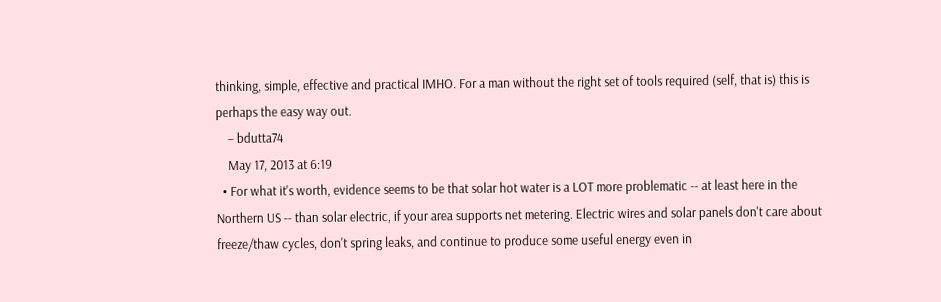thinking, simple, effective and practical IMHO. For a man without the right set of tools required (self, that is) this is perhaps the easy way out.
    – bdutta74
    May 17, 2013 at 6:19
  • For what it's worth, evidence seems to be that solar hot water is a LOT more problematic -- at least here in the Northern US -- than solar electric, if your area supports net metering. Electric wires and solar panels don't care about freeze/thaw cycles, don't spring leaks, and continue to produce some useful energy even in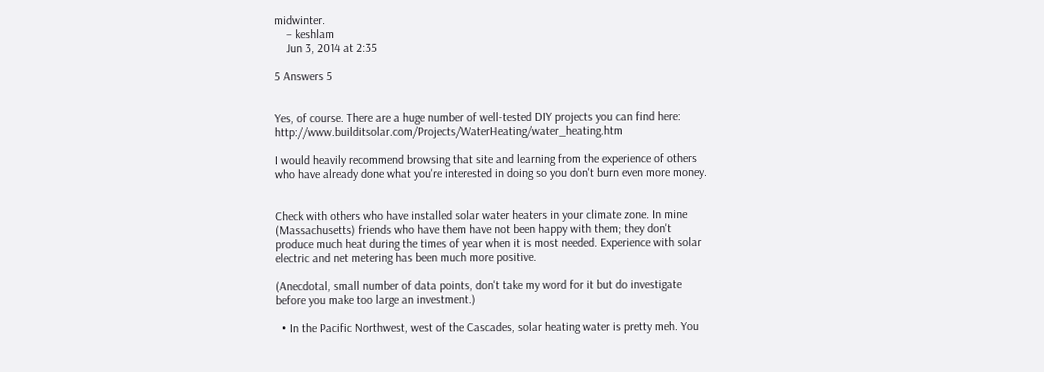midwinter.
    – keshlam
    Jun 3, 2014 at 2:35

5 Answers 5


Yes, of course. There are a huge number of well-tested DIY projects you can find here: http://www.builditsolar.com/Projects/WaterHeating/water_heating.htm

I would heavily recommend browsing that site and learning from the experience of others who have already done what you're interested in doing so you don't burn even more money.


Check with others who have installed solar water heaters in your climate zone. In mine (Massachusetts) friends who have them have not been happy with them; they don't produce much heat during the times of year when it is most needed. Experience with solar electric and net metering has been much more positive.

(Anecdotal, small number of data points, don't take my word for it but do investigate before you make too large an investment.)

  • In the Pacific Northwest, west of the Cascades, solar heating water is pretty meh. You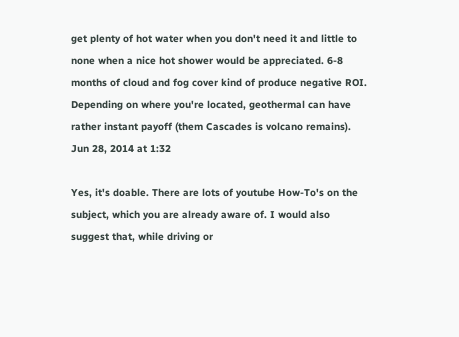get plenty of hot water when you don't need it and little to none when a nice hot shower would be appreciated. 6-8 months of cloud and fog cover kind of produce negative ROI. Depending on where you're located, geothermal can have rather instant payoff (them Cascades is volcano remains). Jun 28, 2014 at 1:32

Yes, it's doable. There are lots of youtube How-To's on the subject, which you are already aware of. I would also suggest that, while driving or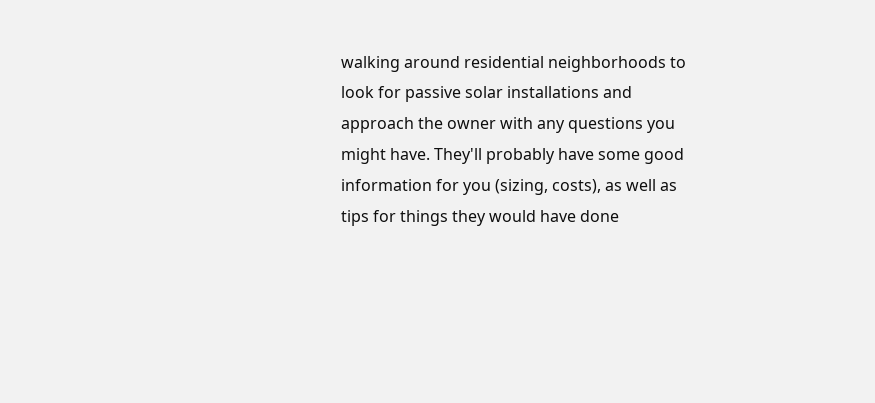walking around residential neighborhoods to look for passive solar installations and approach the owner with any questions you might have. They'll probably have some good information for you (sizing, costs), as well as tips for things they would have done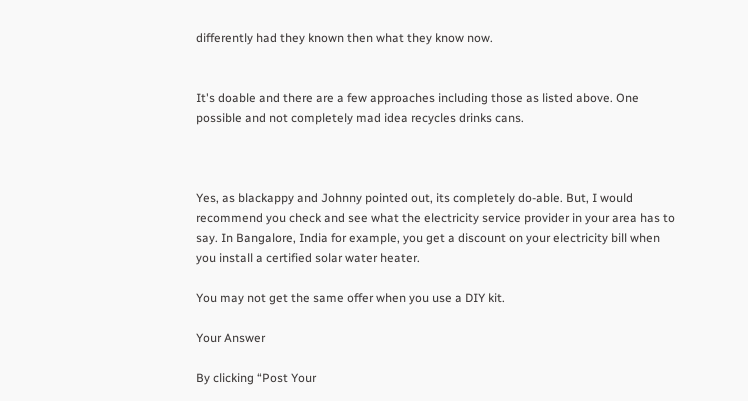differently had they known then what they know now.


It's doable and there are a few approaches including those as listed above. One possible and not completely mad idea recycles drinks cans.



Yes, as blackappy and Johnny pointed out, its completely do-able. But, I would recommend you check and see what the electricity service provider in your area has to say. In Bangalore, India for example, you get a discount on your electricity bill when you install a certified solar water heater.

You may not get the same offer when you use a DIY kit.

Your Answer

By clicking “Post Your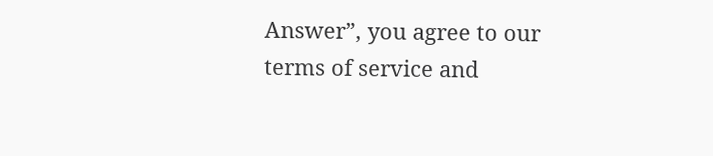Answer”, you agree to our terms of service and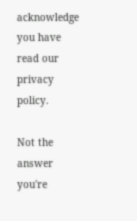acknowledge you have read our privacy policy.

Not the answer you're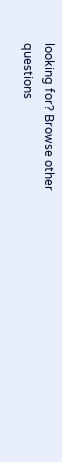looking for? Browse other questions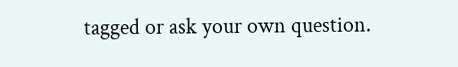tagged or ask your own question.